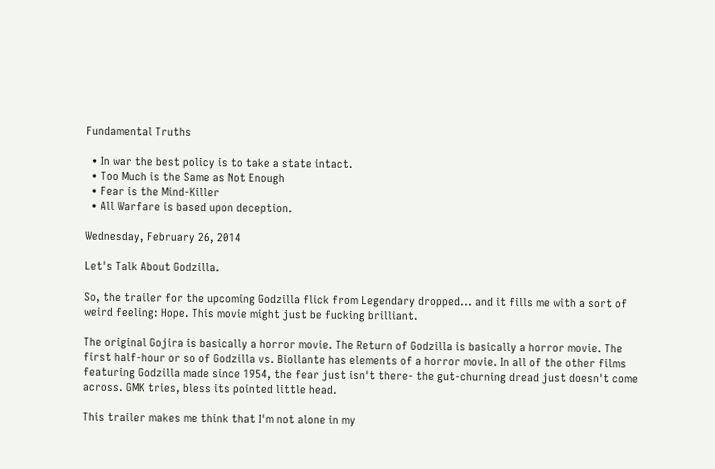Fundamental Truths

  • In war the best policy is to take a state intact.
  • Too Much is the Same as Not Enough
  • Fear is the Mind-Killer
  • All Warfare is based upon deception.

Wednesday, February 26, 2014

Let's Talk About Godzilla.

So, the trailer for the upcoming Godzilla flick from Legendary dropped... and it fills me with a sort of weird feeling: Hope. This movie might just be fucking brilliant.

The original Gojira is basically a horror movie. The Return of Godzilla is basically a horror movie. The first half-hour or so of Godzilla vs. Biollante has elements of a horror movie. In all of the other films featuring Godzilla made since 1954, the fear just isn't there- the gut-churning dread just doesn't come across. GMK tries, bless its pointed little head.

This trailer makes me think that I'm not alone in my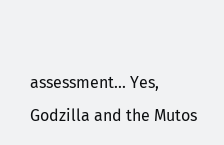assessment... Yes, Godzilla and the Mutos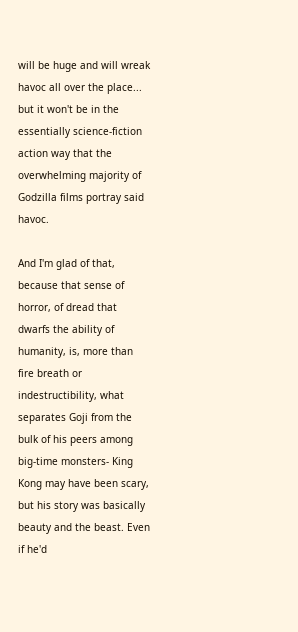will be huge and will wreak havoc all over the place... but it won't be in the essentially science-fiction action way that the overwhelming majority of Godzilla films portray said havoc.

And I'm glad of that, because that sense of horror, of dread that dwarfs the ability of humanity, is, more than fire breath or indestructibility, what separates Goji from the bulk of his peers among big-time monsters- King Kong may have been scary, but his story was basically beauty and the beast. Even if he'd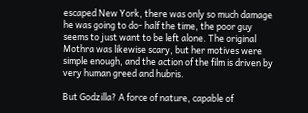escaped New York, there was only so much damage he was going to do- half the time, the poor guy seems to just want to be left alone. The original Mothra was likewise scary, but her motives were simple enough, and the action of the film is driven by very human greed and hubris.

But Godzilla? A force of nature, capable of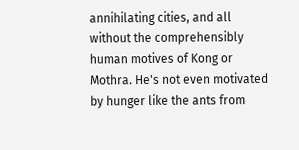annihilating cities, and all without the comprehensibly human motives of Kong or Mothra. He's not even motivated by hunger like the ants from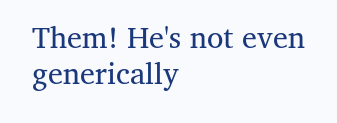Them! He's not even generically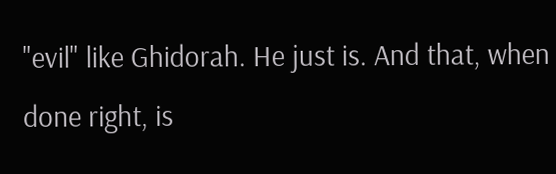"evil" like Ghidorah. He just is. And that, when done right, is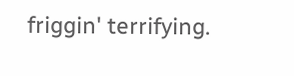friggin' terrifying.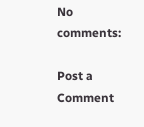No comments:

Post a Comment